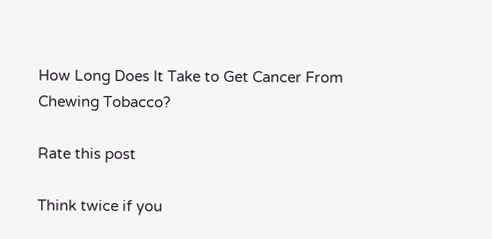How Long Does It Take to Get Cancer From Chewing Tobacco?

Rate this post

Think twice if you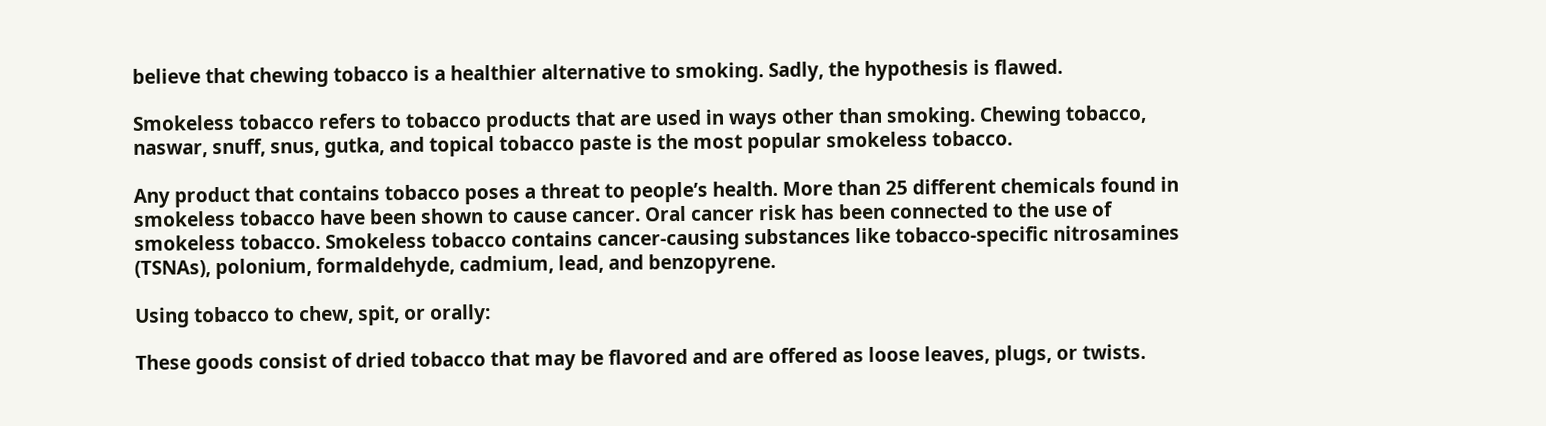believe that chewing tobacco is a healthier alternative to smoking. Sadly, the hypothesis is flawed.

Smokeless tobacco refers to tobacco products that are used in ways other than smoking. Chewing tobacco, naswar, snuff, snus, gutka, and topical tobacco paste is the most popular smokeless tobacco.

Any product that contains tobacco poses a threat to people’s health. More than 25 different chemicals found in smokeless tobacco have been shown to cause cancer. Oral cancer risk has been connected to the use of smokeless tobacco. Smokeless tobacco contains cancer-causing substances like tobacco-specific nitrosamines (TSNAs), polonium, formaldehyde, cadmium, lead, and benzopyrene.

Using tobacco to chew, spit, or orally:

These goods consist of dried tobacco that may be flavored and are offered as loose leaves, plugs, or twists.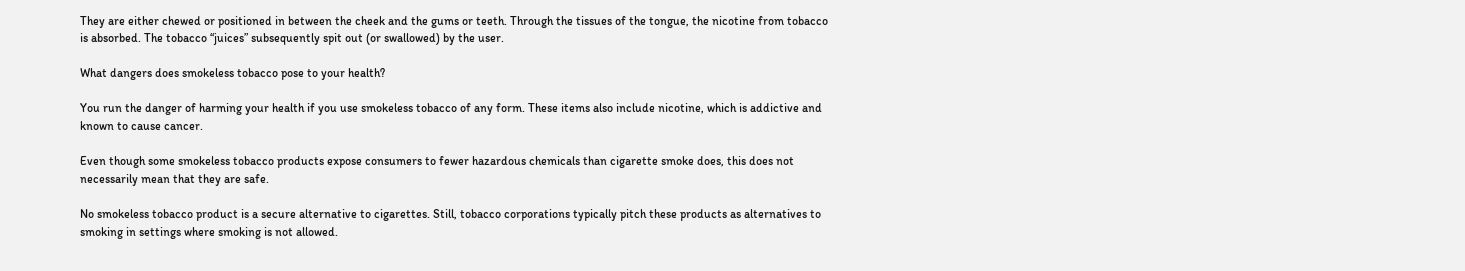They are either chewed or positioned in between the cheek and the gums or teeth. Through the tissues of the tongue, the nicotine from tobacco is absorbed. The tobacco “juices” subsequently spit out (or swallowed) by the user.

What dangers does smokeless tobacco pose to your health?

You run the danger of harming your health if you use smokeless tobacco of any form. These items also include nicotine, which is addictive and known to cause cancer.

Even though some smokeless tobacco products expose consumers to fewer hazardous chemicals than cigarette smoke does, this does not necessarily mean that they are safe.

No smokeless tobacco product is a secure alternative to cigarettes. Still, tobacco corporations typically pitch these products as alternatives to smoking in settings where smoking is not allowed.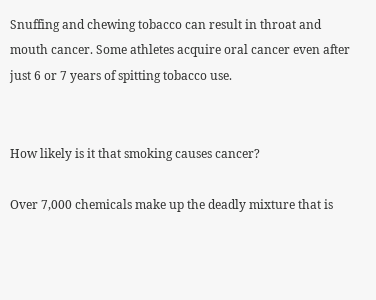Snuffing and chewing tobacco can result in throat and mouth cancer. Some athletes acquire oral cancer even after just 6 or 7 years of spitting tobacco use.


How likely is it that smoking causes cancer?

Over 7,000 chemicals make up the deadly mixture that is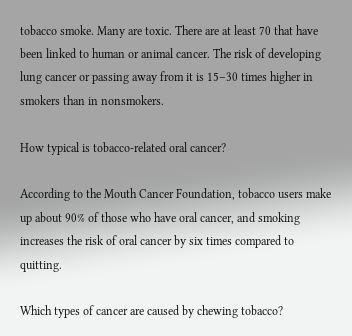tobacco smoke. Many are toxic. There are at least 70 that have been linked to human or animal cancer. The risk of developing lung cancer or passing away from it is 15–30 times higher in smokers than in nonsmokers.

How typical is tobacco-related oral cancer?

According to the Mouth Cancer Foundation, tobacco users make up about 90% of those who have oral cancer, and smoking increases the risk of oral cancer by six times compared to quitting.

Which types of cancer are caused by chewing tobacco?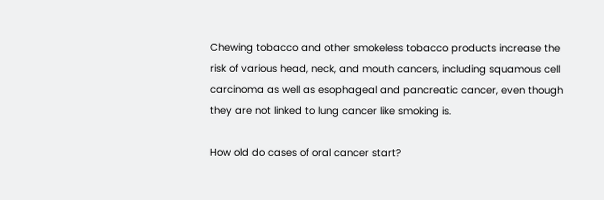Chewing tobacco and other smokeless tobacco products increase the risk of various head, neck, and mouth cancers, including squamous cell carcinoma as well as esophageal and pancreatic cancer, even though they are not linked to lung cancer like smoking is.

How old do cases of oral cancer start?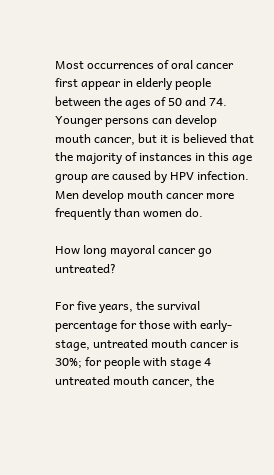Most occurrences of oral cancer first appear in elderly people between the ages of 50 and 74. Younger persons can develop mouth cancer, but it is believed that the majority of instances in this age group are caused by HPV infection. Men develop mouth cancer more frequently than women do.

How long mayoral cancer go untreated?

For five years, the survival percentage for those with early-stage, untreated mouth cancer is 30%; for people with stage 4 untreated mouth cancer, the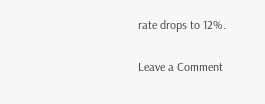rate drops to 12%.

Leave a Comment